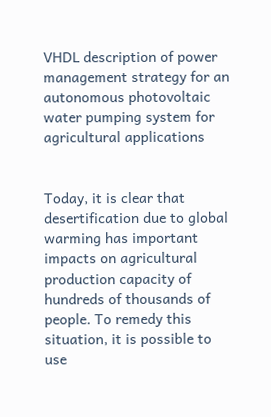VHDL description of power management strategy for an autonomous photovoltaic water pumping system for agricultural applications


Today, it is clear that desertification due to global warming has important impacts on agricultural production capacity of hundreds of thousands of people. To remedy this situation, it is possible to use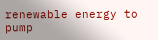renewable energy to pump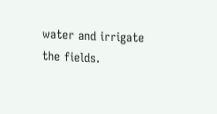water and irrigate the fields.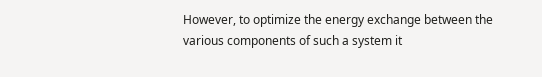However, to optimize the energy exchange between the various components of such a system it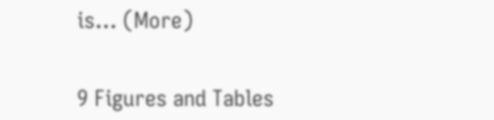is… (More)


9 Figures and Tables